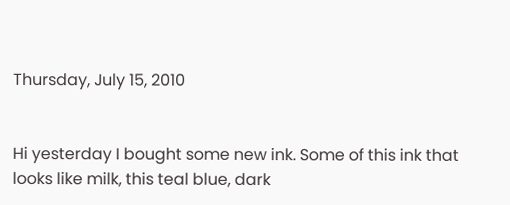Thursday, July 15, 2010


Hi yesterday I bought some new ink. Some of this ink that looks like milk, this teal blue, dark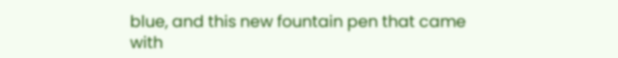blue, and this new fountain pen that came with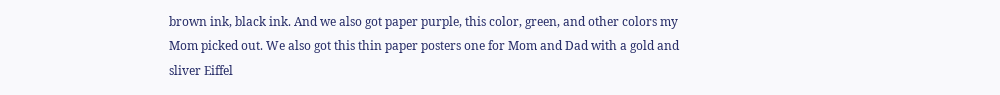brown ink, black ink. And we also got paper purple, this color, green, and other colors my Mom picked out. We also got this thin paper posters one for Mom and Dad with a gold and sliver Eiffel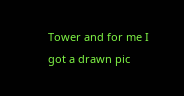Tower and for me I got a drawn pic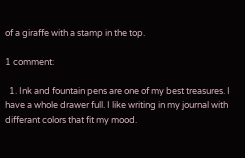of a giraffe with a stamp in the top.

1 comment:

  1. Ink and fountain pens are one of my best treasures. I have a whole drawer full. I like writing in my journal with differant colors that fit my mood.